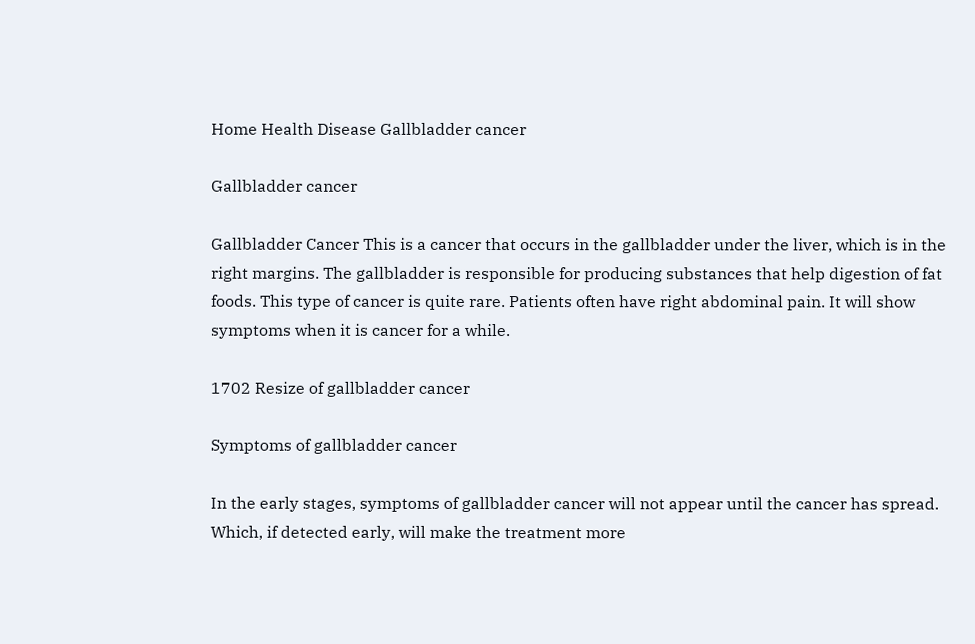Home Health Disease Gallbladder cancer

Gallbladder cancer

Gallbladder Cancer This is a cancer that occurs in the gallbladder under the liver, which is in the right margins. The gallbladder is responsible for producing substances that help digestion of fat foods. This type of cancer is quite rare. Patients often have right abdominal pain. It will show symptoms when it is cancer for a while.

1702 Resize of gallbladder cancer

Symptoms of gallbladder cancer

In the early stages, symptoms of gallbladder cancer will not appear until the cancer has spread. Which, if detected early, will make the treatment more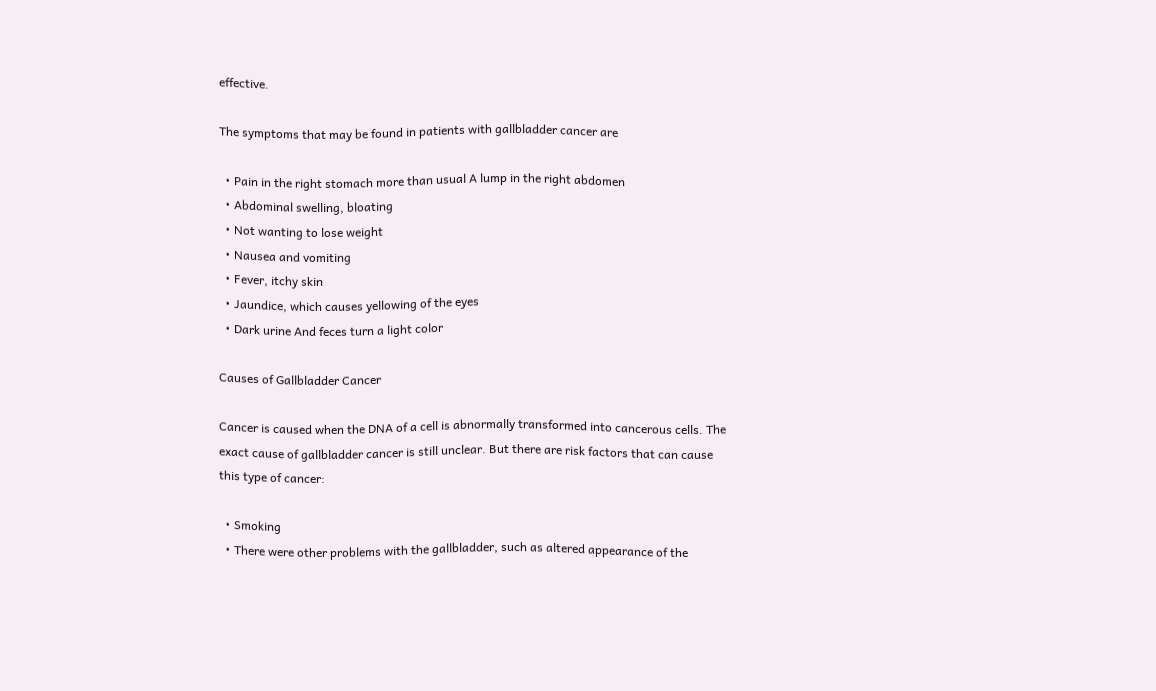effective.

The symptoms that may be found in patients with gallbladder cancer are

  • Pain in the right stomach more than usual A lump in the right abdomen
  • Abdominal swelling, bloating
  • Not wanting to lose weight
  • Nausea and vomiting
  • Fever, itchy skin
  • Jaundice, which causes yellowing of the eyes
  • Dark urine And feces turn a light color

Causes of Gallbladder Cancer

Cancer is caused when the DNA of a cell is abnormally transformed into cancerous cells. The exact cause of gallbladder cancer is still unclear. But there are risk factors that can cause this type of cancer:

  • Smoking
  • There were other problems with the gallbladder, such as altered appearance of the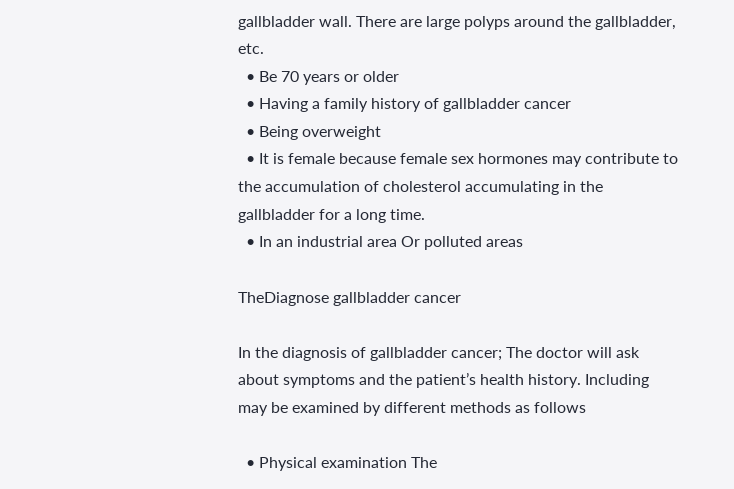gallbladder wall. There are large polyps around the gallbladder, etc.
  • Be 70 years or older
  • Having a family history of gallbladder cancer
  • Being overweight
  • It is female because female sex hormones may contribute to the accumulation of cholesterol accumulating in the gallbladder for a long time.
  • In an industrial area Or polluted areas

TheDiagnose gallbladder cancer

In the diagnosis of gallbladder cancer; The doctor will ask about symptoms and the patient’s health history. Including may be examined by different methods as follows

  • Physical examination The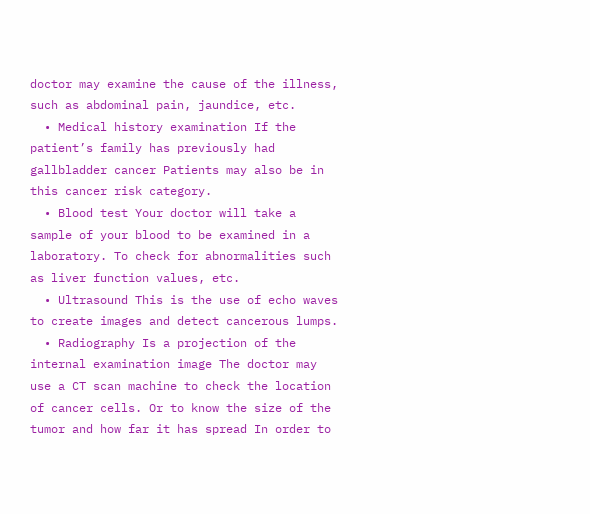doctor may examine the cause of the illness, such as abdominal pain, jaundice, etc.
  • Medical history examination If the patient’s family has previously had gallbladder cancer Patients may also be in this cancer risk category.
  • Blood test Your doctor will take a sample of your blood to be examined in a laboratory. To check for abnormalities such as liver function values, etc.
  • Ultrasound This is the use of echo waves to create images and detect cancerous lumps.
  • Radiography Is a projection of the internal examination image The doctor may use a CT scan machine to check the location of cancer cells. Or to know the size of the tumor and how far it has spread In order to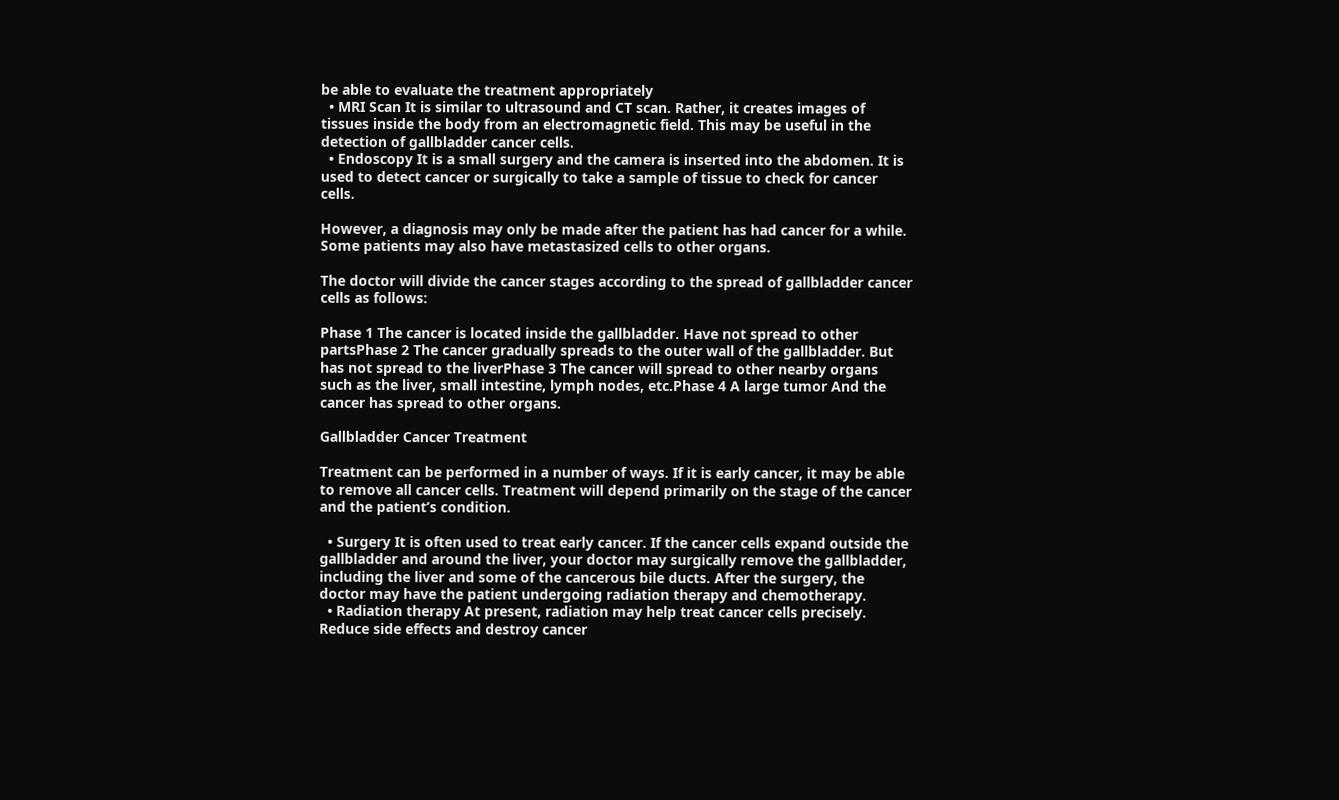be able to evaluate the treatment appropriately
  • MRI Scan It is similar to ultrasound and CT scan. Rather, it creates images of tissues inside the body from an electromagnetic field. This may be useful in the detection of gallbladder cancer cells.
  • Endoscopy It is a small surgery and the camera is inserted into the abdomen. It is used to detect cancer or surgically to take a sample of tissue to check for cancer cells.

However, a diagnosis may only be made after the patient has had cancer for a while. Some patients may also have metastasized cells to other organs.

The doctor will divide the cancer stages according to the spread of gallbladder cancer cells as follows:

Phase 1 The cancer is located inside the gallbladder. Have not spread to other partsPhase 2 The cancer gradually spreads to the outer wall of the gallbladder. But has not spread to the liverPhase 3 The cancer will spread to other nearby organs such as the liver, small intestine, lymph nodes, etc.Phase 4 A large tumor And the cancer has spread to other organs.

Gallbladder Cancer Treatment

Treatment can be performed in a number of ways. If it is early cancer, it may be able to remove all cancer cells. Treatment will depend primarily on the stage of the cancer and the patient’s condition.

  • Surgery It is often used to treat early cancer. If the cancer cells expand outside the gallbladder and around the liver, your doctor may surgically remove the gallbladder, including the liver and some of the cancerous bile ducts. After the surgery, the doctor may have the patient undergoing radiation therapy and chemotherapy.
  • Radiation therapy At present, radiation may help treat cancer cells precisely. Reduce side effects and destroy cancer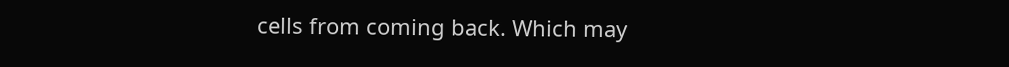cells from coming back. Which may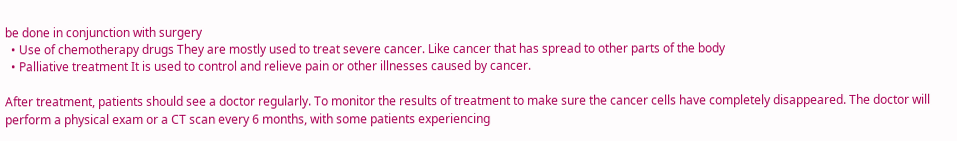be done in conjunction with surgery
  • Use of chemotherapy drugs They are mostly used to treat severe cancer. Like cancer that has spread to other parts of the body
  • Palliative treatment It is used to control and relieve pain or other illnesses caused by cancer.

After treatment, patients should see a doctor regularly. To monitor the results of treatment to make sure the cancer cells have completely disappeared. The doctor will perform a physical exam or a CT scan every 6 months, with some patients experiencing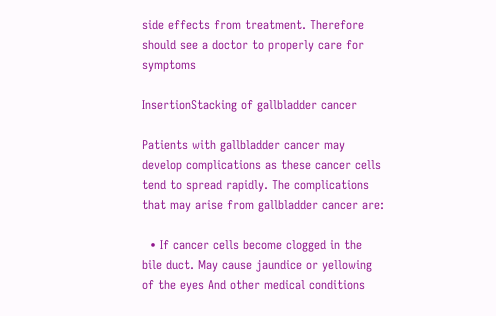side effects from treatment. Therefore should see a doctor to properly care for symptoms

InsertionStacking of gallbladder cancer

Patients with gallbladder cancer may develop complications as these cancer cells tend to spread rapidly. The complications that may arise from gallbladder cancer are:

  • If cancer cells become clogged in the bile duct. May cause jaundice or yellowing of the eyes And other medical conditions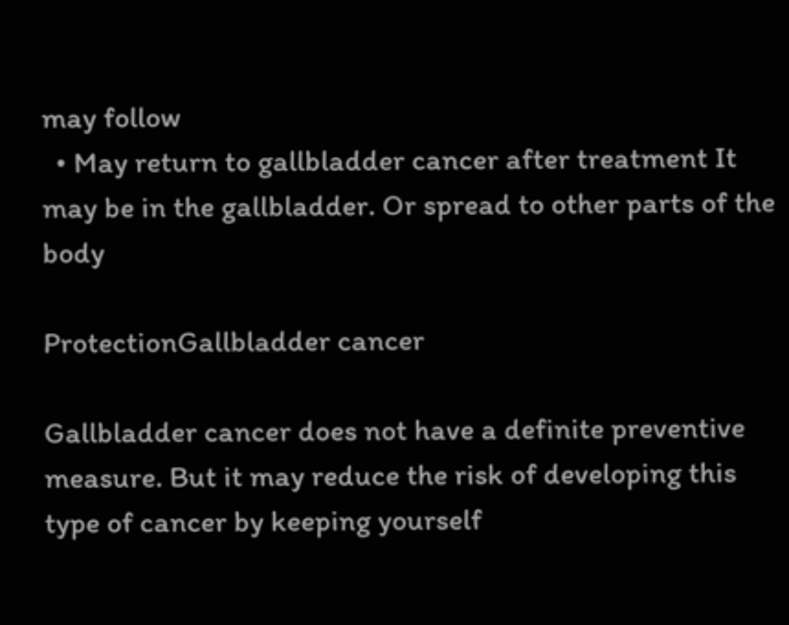may follow
  • May return to gallbladder cancer after treatment It may be in the gallbladder. Or spread to other parts of the body

ProtectionGallbladder cancer

Gallbladder cancer does not have a definite preventive measure. But it may reduce the risk of developing this type of cancer by keeping yourself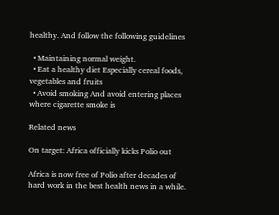healthy. And follow the following guidelines

  • Maintaining normal weight.
  • Eat a healthy diet Especially cereal foods, vegetables and fruits
  • Avoid smoking And avoid entering places where cigarette smoke is

Related news

On target: Africa officially kicks Polio out

Africa is now free of Polio after decades of hard work in the best health news in a while.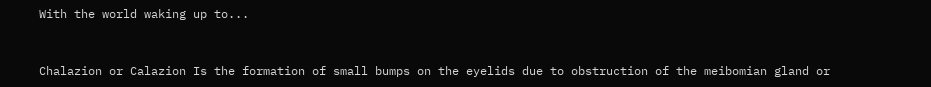With the world waking up to...


Chalazion or Calazion Is the formation of small bumps on the eyelids due to obstruction of the meibomian gland or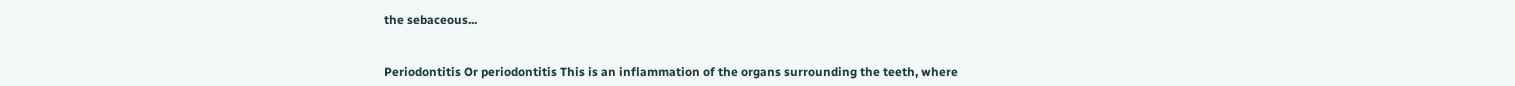the sebaceous...


Periodontitis Or periodontitis This is an inflammation of the organs surrounding the teeth, where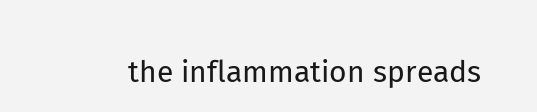the inflammation spreads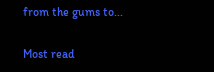from the gums to...

Most read